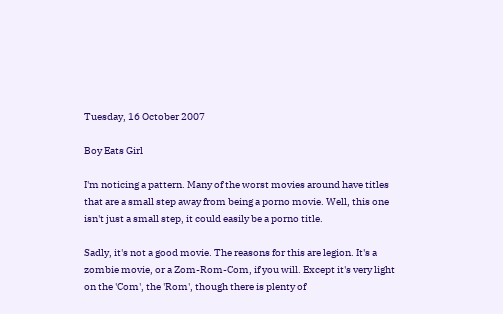Tuesday, 16 October 2007

Boy Eats Girl

I'm noticing a pattern. Many of the worst movies around have titles that are a small step away from being a porno movie. Well, this one isn't just a small step, it could easily be a porno title.

Sadly, it's not a good movie. The reasons for this are legion. It's a zombie movie, or a Zom-Rom-Com, if you will. Except it's very light on the 'Com', the 'Rom', though there is plenty of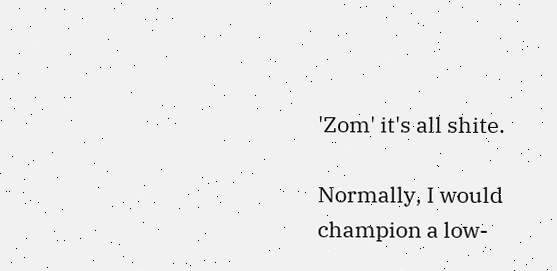'Zom' it's all shite.

Normally, I would champion a low-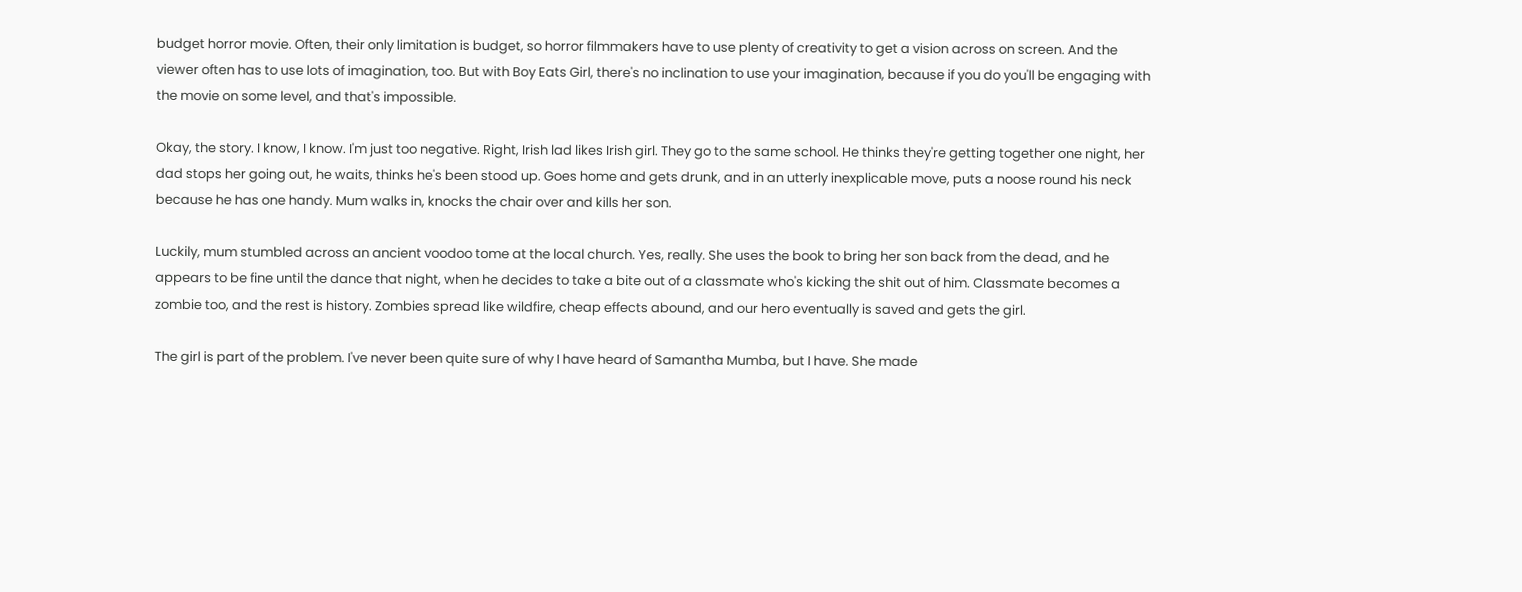budget horror movie. Often, their only limitation is budget, so horror filmmakers have to use plenty of creativity to get a vision across on screen. And the viewer often has to use lots of imagination, too. But with Boy Eats Girl, there's no inclination to use your imagination, because if you do you'll be engaging with the movie on some level, and that's impossible.

Okay, the story. I know, I know. I'm just too negative. Right, Irish lad likes Irish girl. They go to the same school. He thinks they're getting together one night, her dad stops her going out, he waits, thinks he's been stood up. Goes home and gets drunk, and in an utterly inexplicable move, puts a noose round his neck because he has one handy. Mum walks in, knocks the chair over and kills her son.

Luckily, mum stumbled across an ancient voodoo tome at the local church. Yes, really. She uses the book to bring her son back from the dead, and he appears to be fine until the dance that night, when he decides to take a bite out of a classmate who's kicking the shit out of him. Classmate becomes a zombie too, and the rest is history. Zombies spread like wildfire, cheap effects abound, and our hero eventually is saved and gets the girl.

The girl is part of the problem. I've never been quite sure of why I have heard of Samantha Mumba, but I have. She made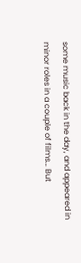some music back in the day, and appeared in minor roles in a couple of films… But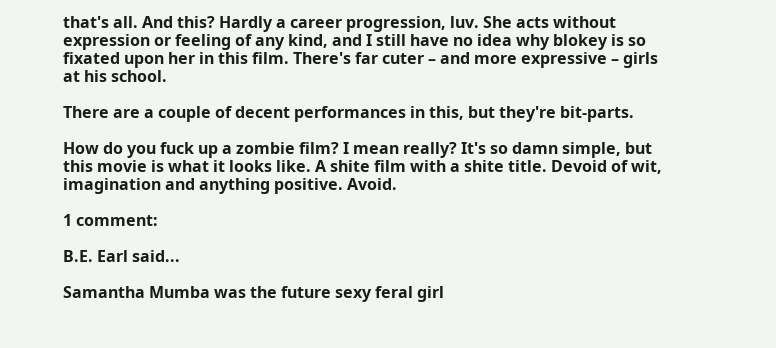that's all. And this? Hardly a career progression, luv. She acts without expression or feeling of any kind, and I still have no idea why blokey is so fixated upon her in this film. There's far cuter – and more expressive – girls at his school.

There are a couple of decent performances in this, but they're bit-parts.

How do you fuck up a zombie film? I mean really? It's so damn simple, but this movie is what it looks like. A shite film with a shite title. Devoid of wit, imagination and anything positive. Avoid.

1 comment:

B.E. Earl said...

Samantha Mumba was the future sexy feral girl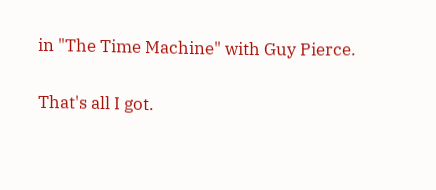in "The Time Machine" with Guy Pierce.

That's all I got.